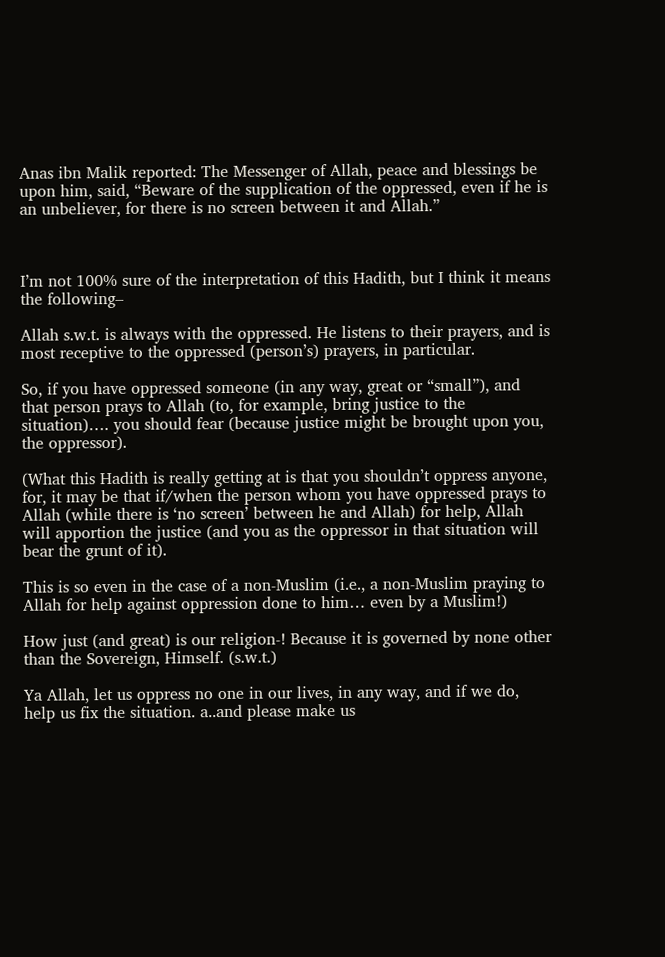Anas ibn Malik reported: The Messenger of Allah, peace and blessings be upon him, said, “Beware of the supplication of the oppressed, even if he is an unbeliever, for there is no screen between it and Allah.”



I’m not 100% sure of the interpretation of this Hadith, but I think it means the following–

Allah s.w.t. is always with the oppressed. He listens to their prayers, and is most receptive to the oppressed (person’s) prayers, in particular.

So, if you have oppressed someone (in any way, great or “small”), and that person prays to Allah (to, for example, bring justice to the situation)…. you should fear (because justice might be brought upon you, the oppressor).

(What this Hadith is really getting at is that you shouldn’t oppress anyone, for, it may be that if/when the person whom you have oppressed prays to Allah (while there is ‘no screen’ between he and Allah) for help, Allah will apportion the justice (and you as the oppressor in that situation will bear the grunt of it).

This is so even in the case of a non-Muslim (i.e., a non-Muslim praying to Allah for help against oppression done to him… even by a Muslim!)

How just (and great) is our religion-! Because it is governed by none other than the Sovereign, Himself. (s.w.t.)

Ya Allah, let us oppress no one in our lives, in any way, and if we do, help us fix the situation. a..and please make us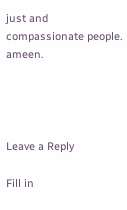just and compassionate people. ameen.




Leave a Reply

Fill in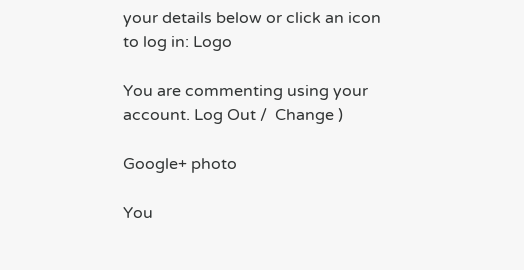your details below or click an icon to log in: Logo

You are commenting using your account. Log Out /  Change )

Google+ photo

You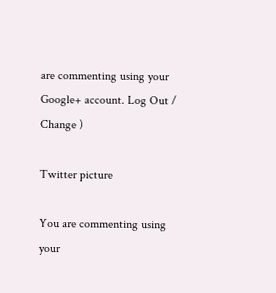are commenting using your Google+ account. Log Out /  Change )

Twitter picture

You are commenting using your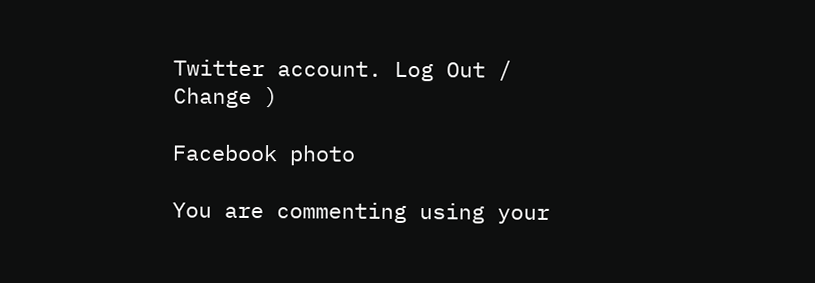Twitter account. Log Out /  Change )

Facebook photo

You are commenting using your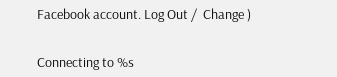Facebook account. Log Out /  Change )


Connecting to %s